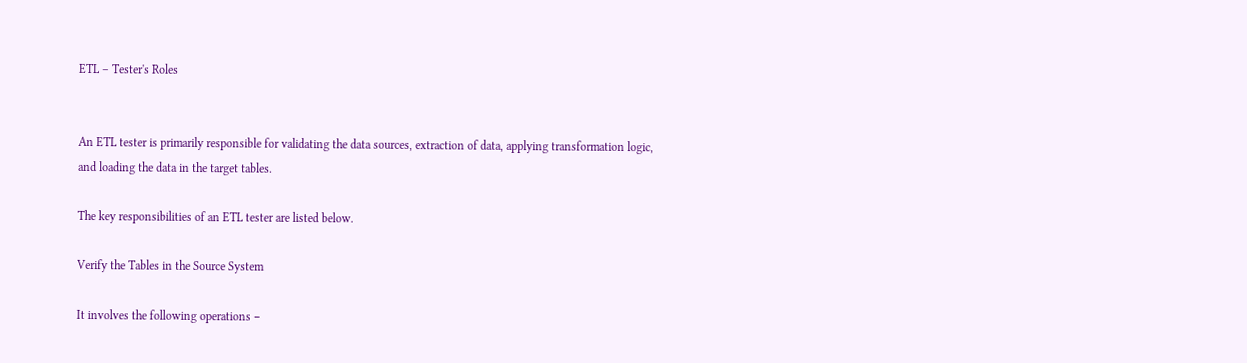ETL – Tester's Roles


An ETL tester is primarily responsible for validating the data sources, extraction of data, applying transformation logic, and loading the data in the target tables.

The key responsibilities of an ETL tester are listed below.

Verify the Tables in the Source System

It involves the following operations −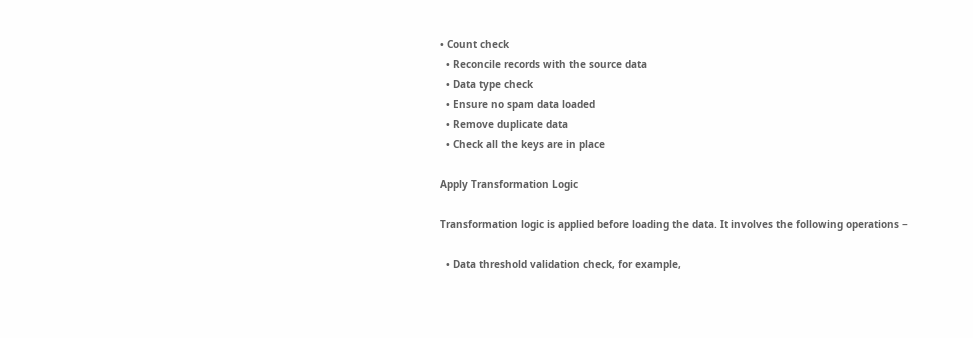• Count check
  • Reconcile records with the source data
  • Data type check
  • Ensure no spam data loaded
  • Remove duplicate data
  • Check all the keys are in place

Apply Transformation Logic

Transformation logic is applied before loading the data. It involves the following operations −

  • Data threshold validation check, for example,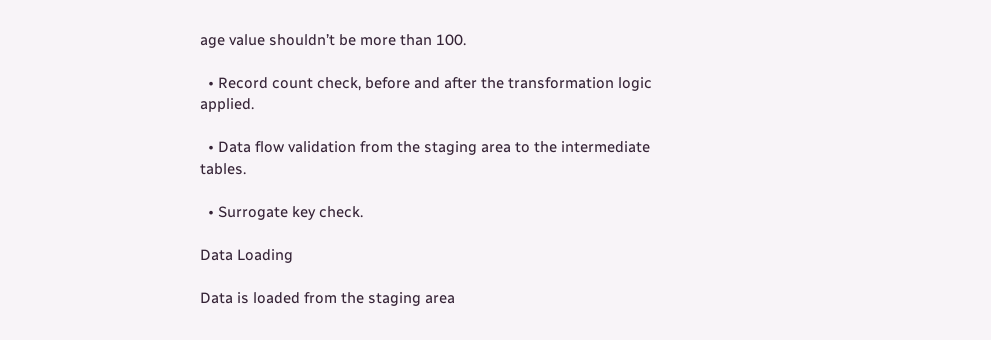age value shouldn’t be more than 100.

  • Record count check, before and after the transformation logic applied.

  • Data flow validation from the staging area to the intermediate tables.

  • Surrogate key check.

Data Loading

Data is loaded from the staging area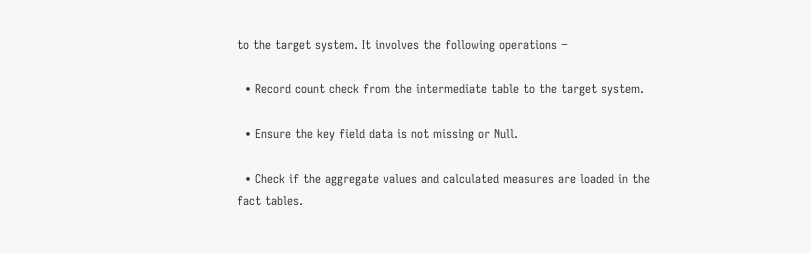to the target system. It involves the following operations −

  • Record count check from the intermediate table to the target system.

  • Ensure the key field data is not missing or Null.

  • Check if the aggregate values and calculated measures are loaded in the fact tables.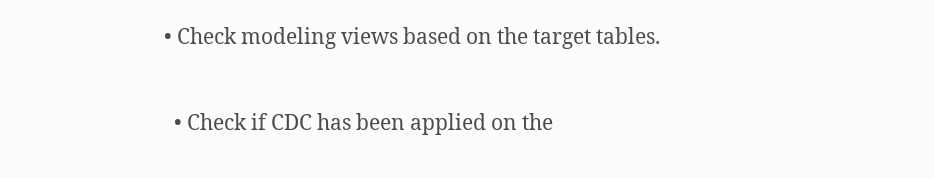• Check modeling views based on the target tables.

  • Check if CDC has been applied on the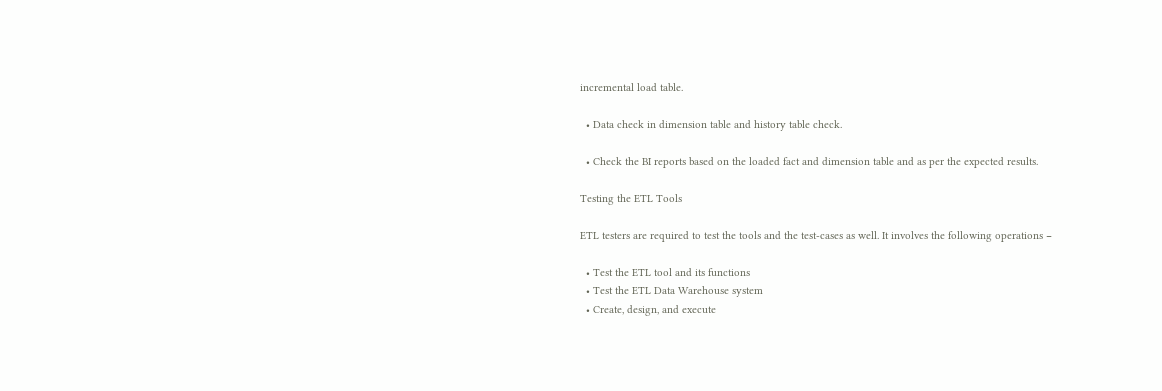incremental load table.

  • Data check in dimension table and history table check.

  • Check the BI reports based on the loaded fact and dimension table and as per the expected results.

Testing the ETL Tools

ETL testers are required to test the tools and the test-cases as well. It involves the following operations −

  • Test the ETL tool and its functions
  • Test the ETL Data Warehouse system
  • Create, design, and execute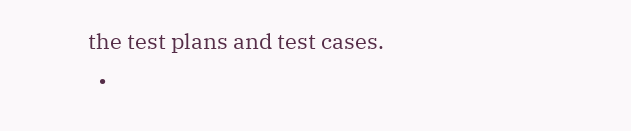the test plans and test cases.
  •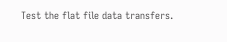Test the flat file data transfers.